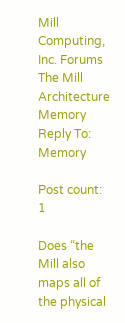Mill Computing, Inc. Forums The Mill Architecture Memory Reply To: Memory

Post count: 1

Does “the Mill also maps all of the physical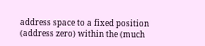address space to a fixed position (address zero) within the (much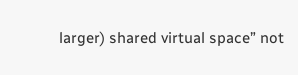larger) shared virtual space” not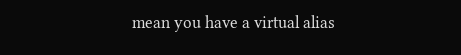mean you have a virtual alias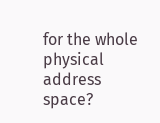for the whole physical address space?